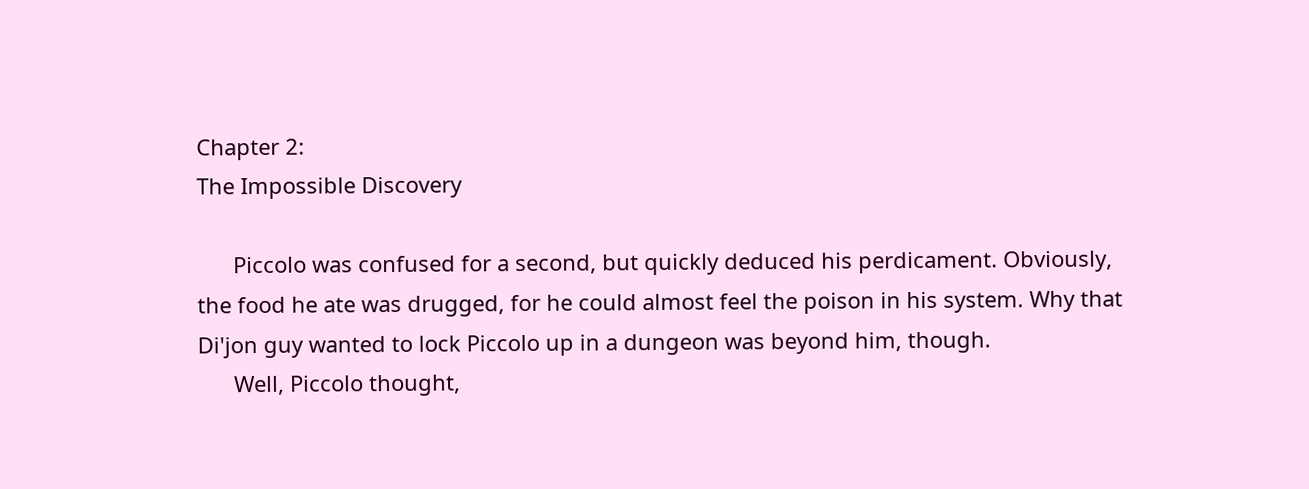Chapter 2:
The Impossible Discovery

      Piccolo was confused for a second, but quickly deduced his perdicament. Obviously,
the food he ate was drugged, for he could almost feel the poison in his system. Why that
Di'jon guy wanted to lock Piccolo up in a dungeon was beyond him, though.
      Well, Piccolo thought,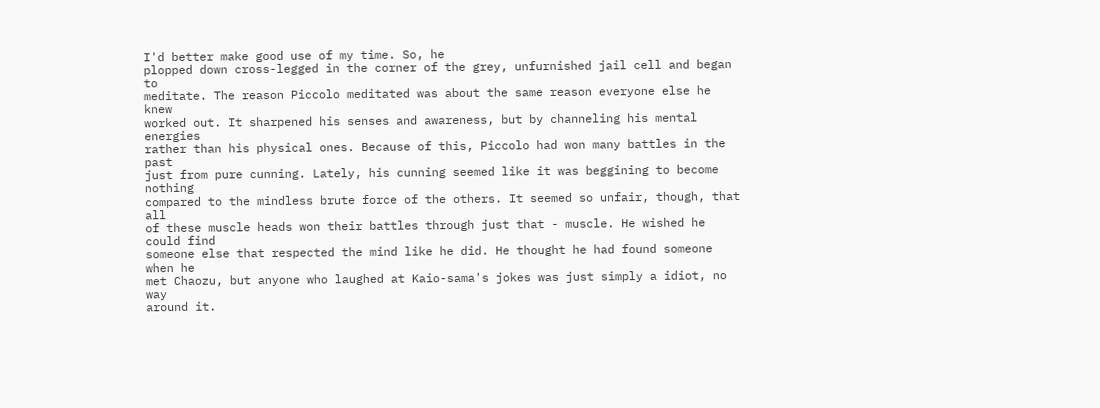I'd better make good use of my time. So, he
plopped down cross-legged in the corner of the grey, unfurnished jail cell and began to
meditate. The reason Piccolo meditated was about the same reason everyone else he knew
worked out. It sharpened his senses and awareness, but by channeling his mental energies
rather than his physical ones. Because of this, Piccolo had won many battles in the past
just from pure cunning. Lately, his cunning seemed like it was beggining to become nothing
compared to the mindless brute force of the others. It seemed so unfair, though, that all
of these muscle heads won their battles through just that - muscle. He wished he could find
someone else that respected the mind like he did. He thought he had found someone when he
met Chaozu, but anyone who laughed at Kaio-sama's jokes was just simply a idiot, no way
around it.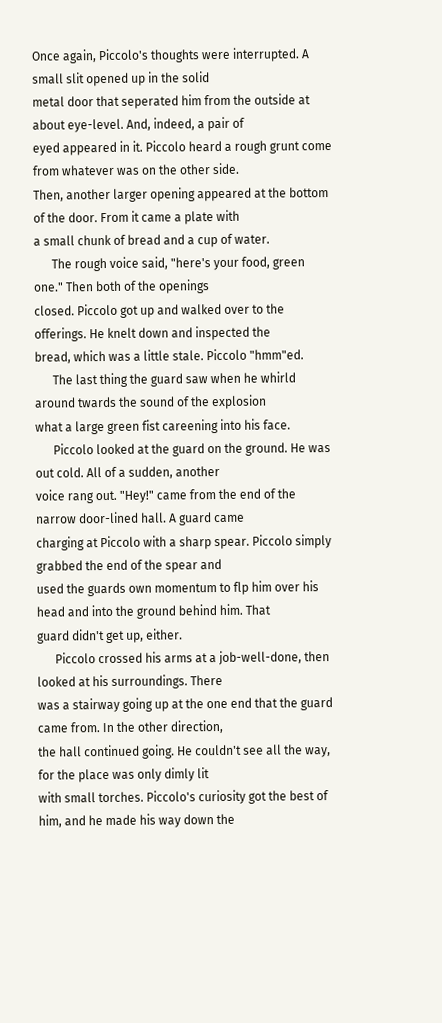Once again, Piccolo's thoughts were interrupted. A small slit opened up in the solid
metal door that seperated him from the outside at about eye-level. And, indeed, a pair of
eyed appeared in it. Piccolo heard a rough grunt come from whatever was on the other side.
Then, another larger opening appeared at the bottom of the door. From it came a plate with
a small chunk of bread and a cup of water.
      The rough voice said, "here's your food, green one." Then both of the openings
closed. Piccolo got up and walked over to the offerings. He knelt down and inspected the
bread, which was a little stale. Piccolo "hmm"ed.
      The last thing the guard saw when he whirld around twards the sound of the explosion
what a large green fist careening into his face.
      Piccolo looked at the guard on the ground. He was out cold. All of a sudden, another
voice rang out. "Hey!" came from the end of the narrow door-lined hall. A guard came
charging at Piccolo with a sharp spear. Piccolo simply grabbed the end of the spear and
used the guards own momentum to flp him over his head and into the ground behind him. That
guard didn't get up, either.
      Piccolo crossed his arms at a job-well-done, then looked at his surroundings. There
was a stairway going up at the one end that the guard came from. In the other direction,
the hall continued going. He couldn't see all the way, for the place was only dimly lit
with small torches. Piccolo's curiosity got the best of him, and he made his way down the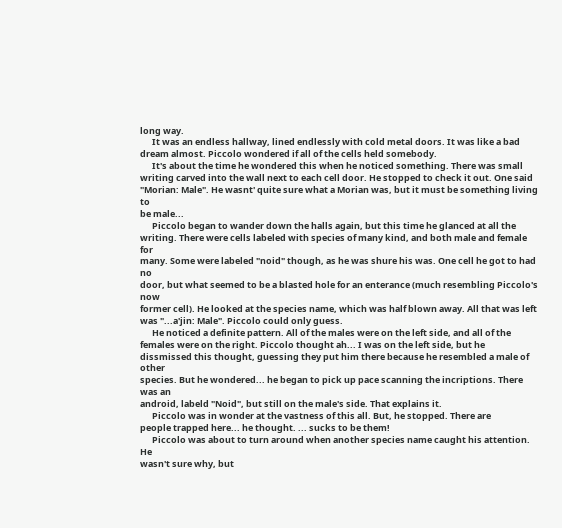long way.
      It was an endless hallway, lined endlessly with cold metal doors. It was like a bad
dream almost. Piccolo wondered if all of the cells held somebody.
      It's about the time he wondered this when he noticed something. There was small
writing carved into the wall next to each cell door. He stopped to check it out. One said
"Morian: Male". He wasnt' quite sure what a Morian was, but it must be something living to
be male...
      Piccolo began to wander down the halls again, but this time he glanced at all the
writing. There were cells labeled with species of many kind, and both male and female for
many. Some were labeled "noid" though, as he was shure his was. One cell he got to had no
door, but what seemed to be a blasted hole for an enterance (much resembling Piccolo's now
former cell). He looked at the species name, which was half blown away. All that was left
was "...a'jin: Male". Piccolo could only guess.
      He noticed a definite pattern. All of the males were on the left side, and all of the
females were on the right. Piccolo thought ah... I was on the left side, but he
dissmissed this thought, guessing they put him there because he resembled a male of other
species. But he wondered... he began to pick up pace scanning the incriptions. There was an
android, labeld "Noid", but still on the male's side. That explains it.
      Piccolo was in wonder at the vastness of this all. But, he stopped. There are
people trapped here... he thought. ... sucks to be them!
      Piccolo was about to turn around when another species name caught his attention. He
wasn't sure why, but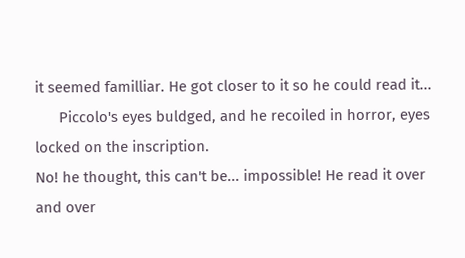it seemed familliar. He got closer to it so he could read it...
      Piccolo's eyes buldged, and he recoiled in horror, eyes locked on the inscription.
No! he thought, this can't be... impossible! He read it over and over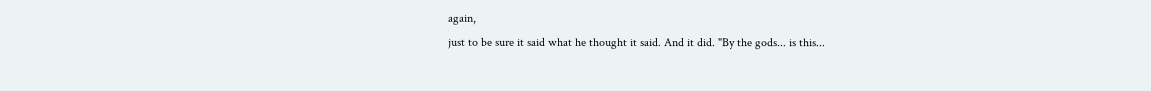again,
just to be sure it said what he thought it said. And it did. "By the gods... is this...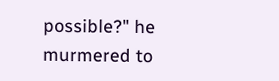possible?" he murmered to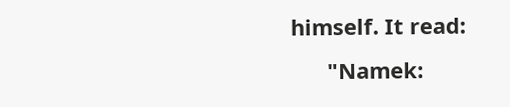himself. It read:
      "Namek: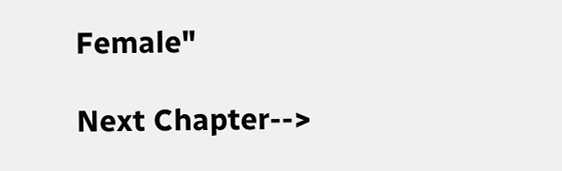Female"

Next Chapter-->